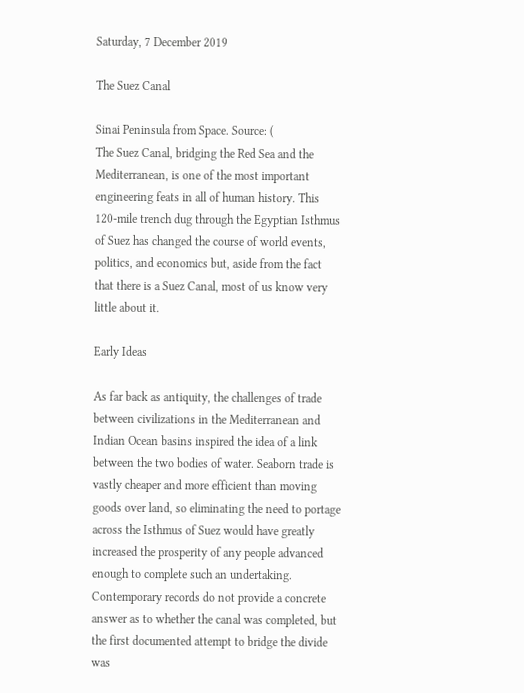Saturday, 7 December 2019

The Suez Canal

Sinai Peninsula from Space. Source: (
The Suez Canal, bridging the Red Sea and the Mediterranean, is one of the most important engineering feats in all of human history. This 120-mile trench dug through the Egyptian Isthmus of Suez has changed the course of world events, politics, and economics but, aside from the fact that there is a Suez Canal, most of us know very little about it.

Early Ideas

As far back as antiquity, the challenges of trade between civilizations in the Mediterranean and Indian Ocean basins inspired the idea of a link between the two bodies of water. Seaborn trade is vastly cheaper and more efficient than moving goods over land, so eliminating the need to portage across the Isthmus of Suez would have greatly increased the prosperity of any people advanced enough to complete such an undertaking.
Contemporary records do not provide a concrete answer as to whether the canal was completed, but the first documented attempt to bridge the divide was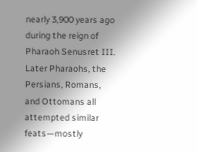nearly 3,900 years ago during the reign of Pharaoh Senusret III. Later Pharaohs, the Persians, Romans, and Ottomans all attempted similar feats—mostly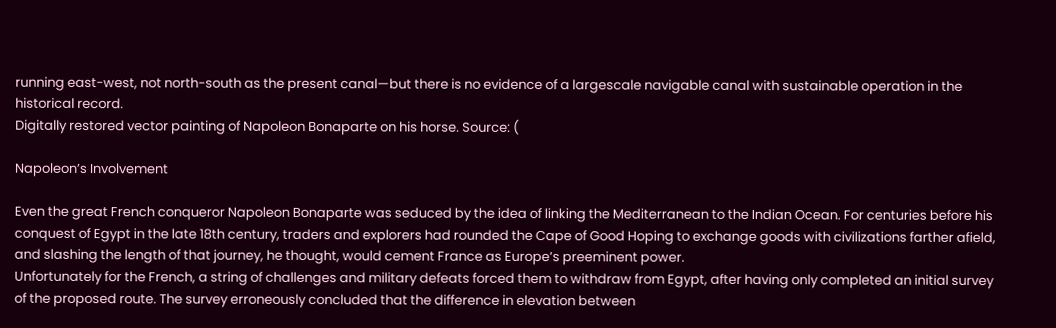running east-west, not north-south as the present canal—but there is no evidence of a largescale navigable canal with sustainable operation in the historical record.
Digitally restored vector painting of Napoleon Bonaparte on his horse. Source: (

Napoleon’s Involvement

Even the great French conqueror Napoleon Bonaparte was seduced by the idea of linking the Mediterranean to the Indian Ocean. For centuries before his conquest of Egypt in the late 18th century, traders and explorers had rounded the Cape of Good Hoping to exchange goods with civilizations farther afield, and slashing the length of that journey, he thought, would cement France as Europe’s preeminent power.
Unfortunately for the French, a string of challenges and military defeats forced them to withdraw from Egypt, after having only completed an initial survey of the proposed route. The survey erroneously concluded that the difference in elevation between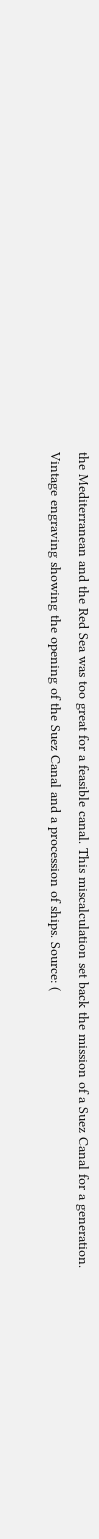the Mediterranean and the Red Sea was too great for a feasible canal. This miscalculation set back the mission of a Suez Canal for a generation.
Vintage engraving showing the opening of the Suez Canal and a procession of ships. Source: (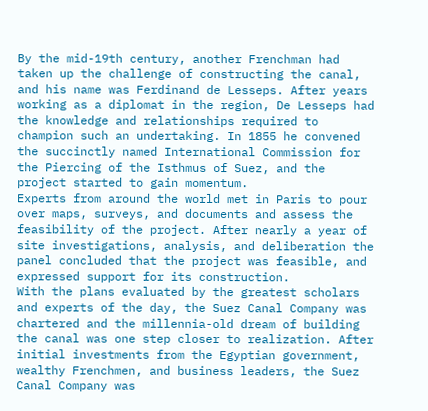By the mid-19th century, another Frenchman had taken up the challenge of constructing the canal, and his name was Ferdinand de Lesseps. After years working as a diplomat in the region, De Lesseps had the knowledge and relationships required to champion such an undertaking. In 1855 he convened the succinctly named International Commission for the Piercing of the Isthmus of Suez, and the project started to gain momentum.
Experts from around the world met in Paris to pour over maps, surveys, and documents and assess the feasibility of the project. After nearly a year of site investigations, analysis, and deliberation the panel concluded that the project was feasible, and expressed support for its construction.
With the plans evaluated by the greatest scholars and experts of the day, the Suez Canal Company was chartered and the millennia-old dream of building the canal was one step closer to realization. After initial investments from the Egyptian government, wealthy Frenchmen, and business leaders, the Suez Canal Company was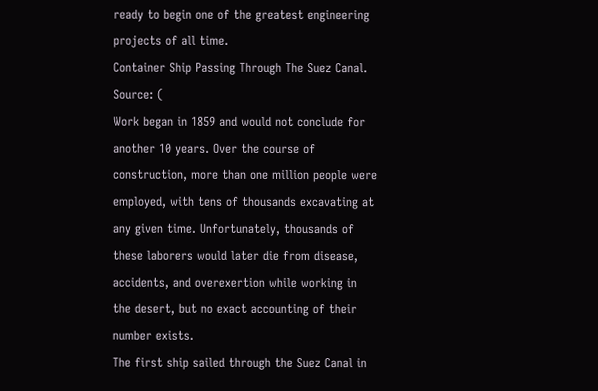ready to begin one of the greatest engineering projects of all time.
Container Ship Passing Through The Suez Canal. Source: (
Work began in 1859 and would not conclude for another 10 years. Over the course of construction, more than one million people were employed, with tens of thousands excavating at any given time. Unfortunately, thousands of these laborers would later die from disease, accidents, and overexertion while working in the desert, but no exact accounting of their number exists.
The first ship sailed through the Suez Canal in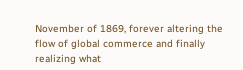November of 1869, forever altering the flow of global commerce and finally realizing what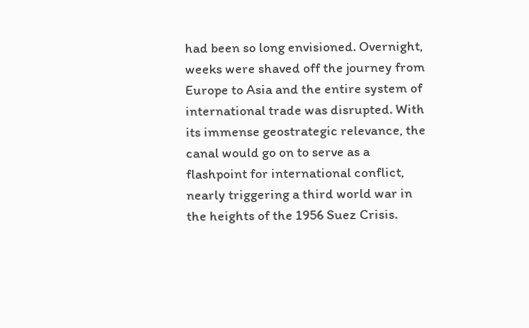had been so long envisioned. Overnight, weeks were shaved off the journey from Europe to Asia and the entire system of international trade was disrupted. With its immense geostrategic relevance, the canal would go on to serve as a flashpoint for international conflict, nearly triggering a third world war in the heights of the 1956 Suez Crisis.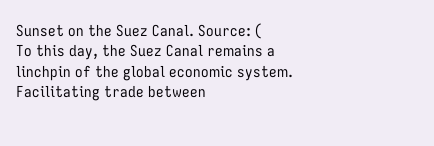Sunset on the Suez Canal. Source: (
To this day, the Suez Canal remains a linchpin of the global economic system. Facilitating trade between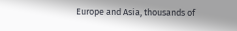Europe and Asia, thousands of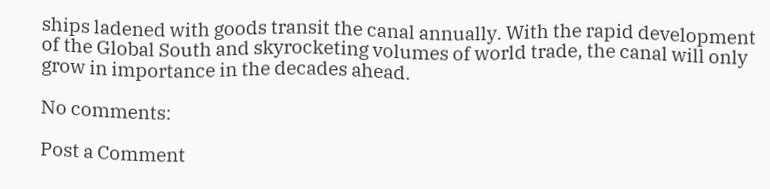ships ladened with goods transit the canal annually. With the rapid development of the Global South and skyrocketing volumes of world trade, the canal will only grow in importance in the decades ahead.

No comments:

Post a Comment